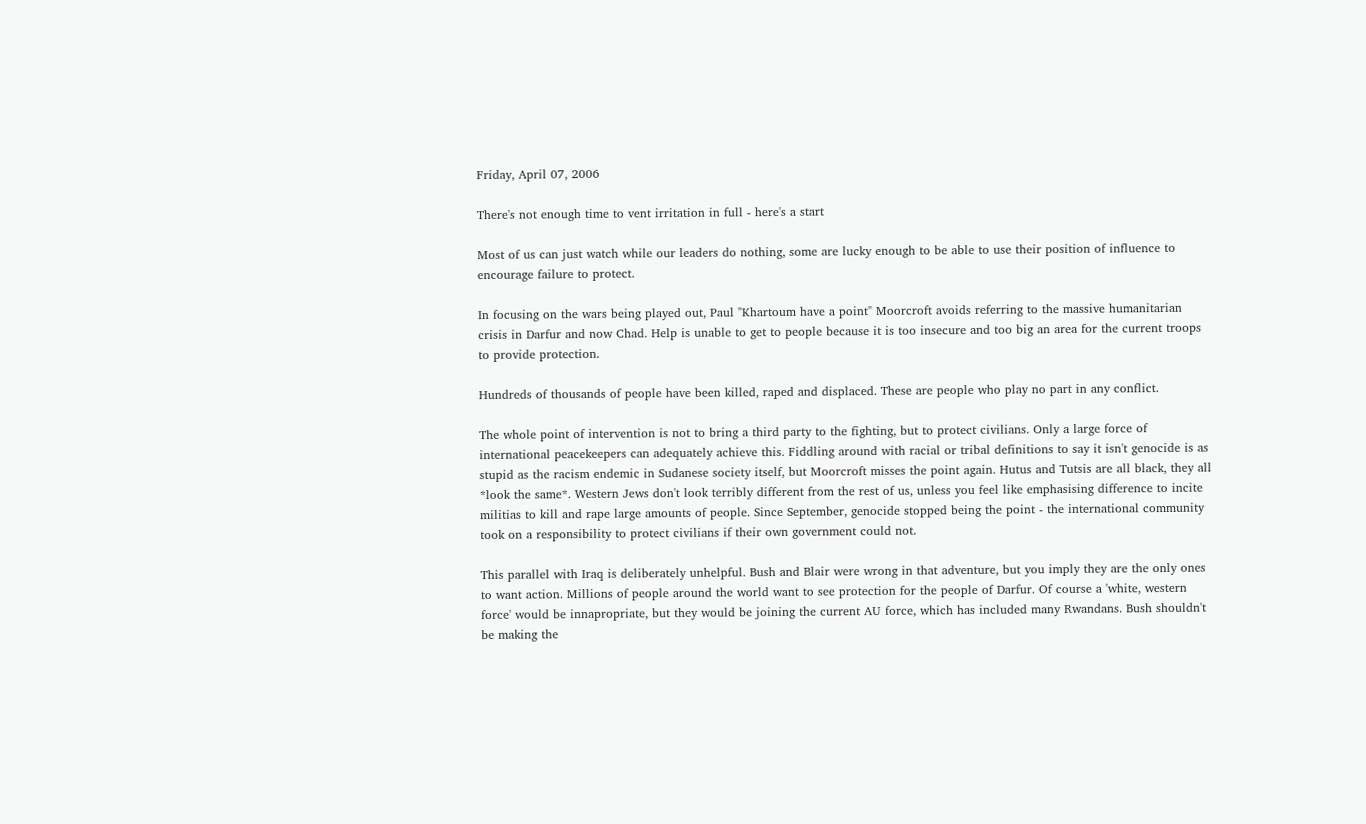Friday, April 07, 2006

There's not enough time to vent irritation in full - here's a start

Most of us can just watch while our leaders do nothing, some are lucky enough to be able to use their position of influence to encourage failure to protect.

In focusing on the wars being played out, Paul "Khartoum have a point" Moorcroft avoids referring to the massive humanitarian crisis in Darfur and now Chad. Help is unable to get to people because it is too insecure and too big an area for the current troops to provide protection.

Hundreds of thousands of people have been killed, raped and displaced. These are people who play no part in any conflict.

The whole point of intervention is not to bring a third party to the fighting, but to protect civilians. Only a large force of international peacekeepers can adequately achieve this. Fiddling around with racial or tribal definitions to say it isn't genocide is as stupid as the racism endemic in Sudanese society itself, but Moorcroft misses the point again. Hutus and Tutsis are all black, they all *look the same*. Western Jews don't look terribly different from the rest of us, unless you feel like emphasising difference to incite militias to kill and rape large amounts of people. Since September, genocide stopped being the point - the international community took on a responsibility to protect civilians if their own government could not.

This parallel with Iraq is deliberately unhelpful. Bush and Blair were wrong in that adventure, but you imply they are the only ones to want action. Millions of people around the world want to see protection for the people of Darfur. Of course a 'white, western force' would be innapropriate, but they would be joining the current AU force, which has included many Rwandans. Bush shouldn't be making the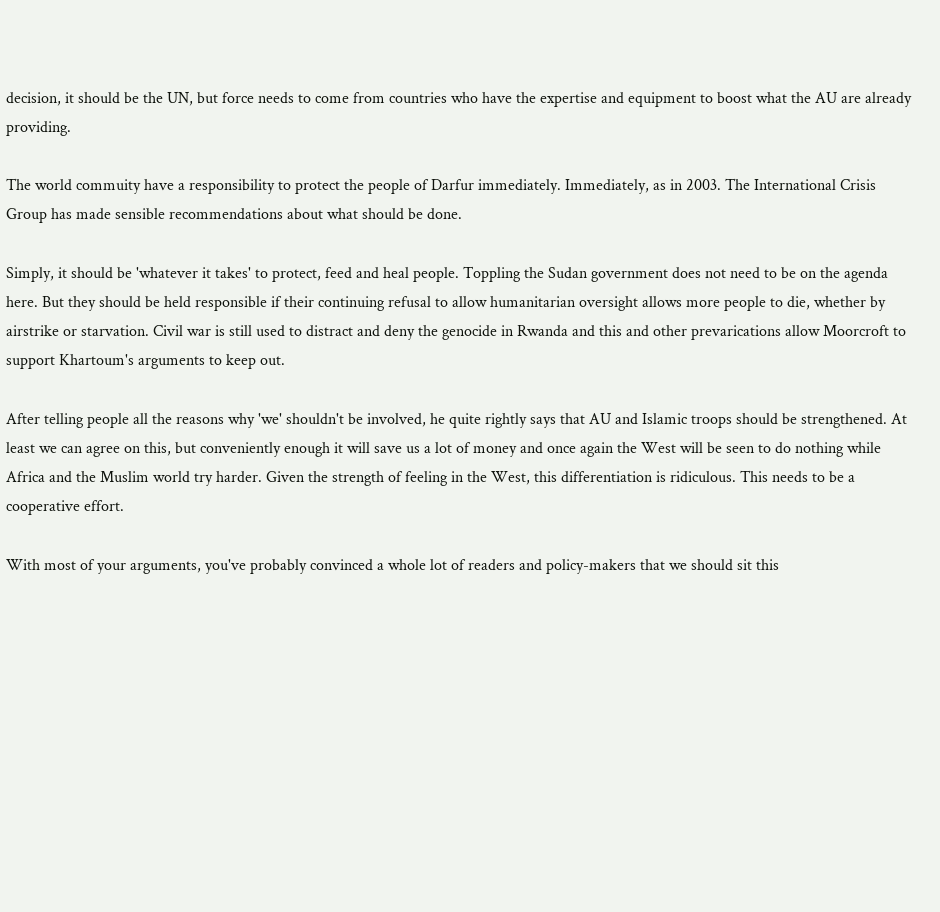decision, it should be the UN, but force needs to come from countries who have the expertise and equipment to boost what the AU are already providing.

The world commuity have a responsibility to protect the people of Darfur immediately. Immediately, as in 2003. The International Crisis Group has made sensible recommendations about what should be done.

Simply, it should be 'whatever it takes' to protect, feed and heal people. Toppling the Sudan government does not need to be on the agenda here. But they should be held responsible if their continuing refusal to allow humanitarian oversight allows more people to die, whether by airstrike or starvation. Civil war is still used to distract and deny the genocide in Rwanda and this and other prevarications allow Moorcroft to support Khartoum's arguments to keep out.

After telling people all the reasons why 'we' shouldn't be involved, he quite rightly says that AU and Islamic troops should be strengthened. At least we can agree on this, but conveniently enough it will save us a lot of money and once again the West will be seen to do nothing while Africa and the Muslim world try harder. Given the strength of feeling in the West, this differentiation is ridiculous. This needs to be a cooperative effort.

With most of your arguments, you've probably convinced a whole lot of readers and policy-makers that we should sit this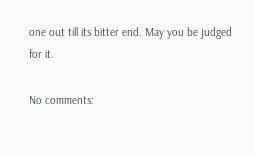one out till its bitter end. May you be judged for it.

No comments: